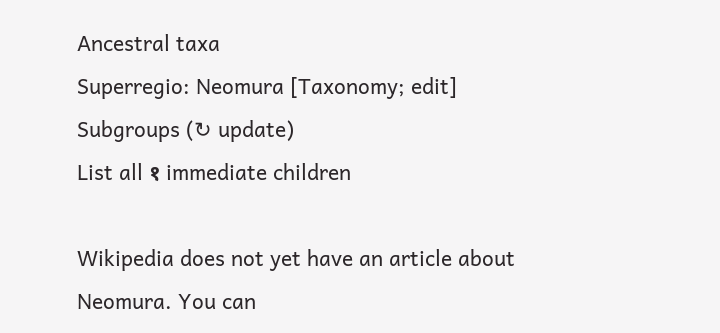Ancestral taxa
Superregio: Neomura [Taxonomy; edit]
Subgroups (↻ update)
List all १ immediate children

Wikipedia does not yet have an article about Neomura. You can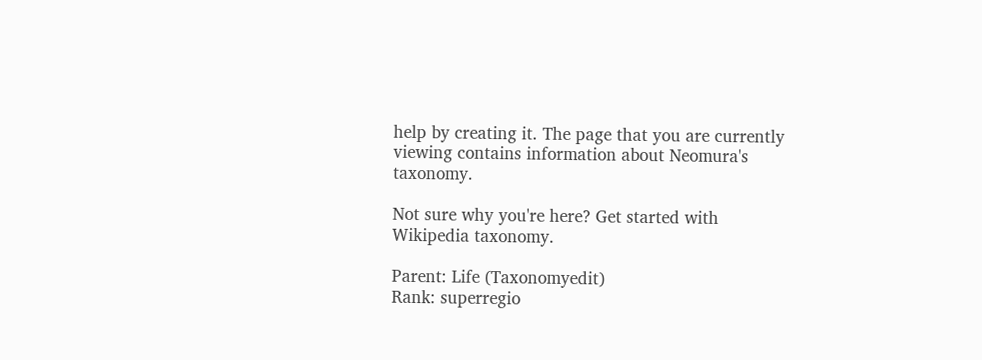help by creating it. The page that you are currently viewing contains information about Neomura's taxonomy.

Not sure why you're here? Get started with Wikipedia taxonomy.

Parent: Life (Taxonomyedit)
Rank: superregio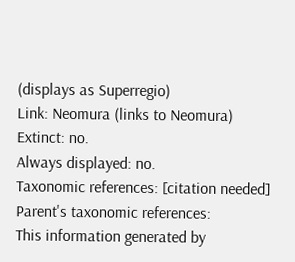(displays as Superregio)
Link: Neomura (links to Neomura)
Extinct: no.
Always displayed: no.
Taxonomic references: [citation needed]
Parent's taxonomic references:
This information generated by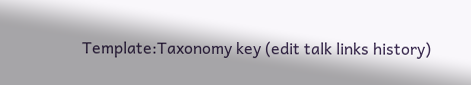Template:Taxonomy key (edit talk links history)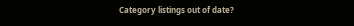Category listings out of date?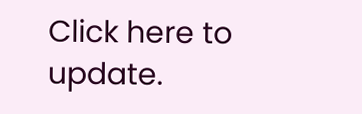Click here to update.